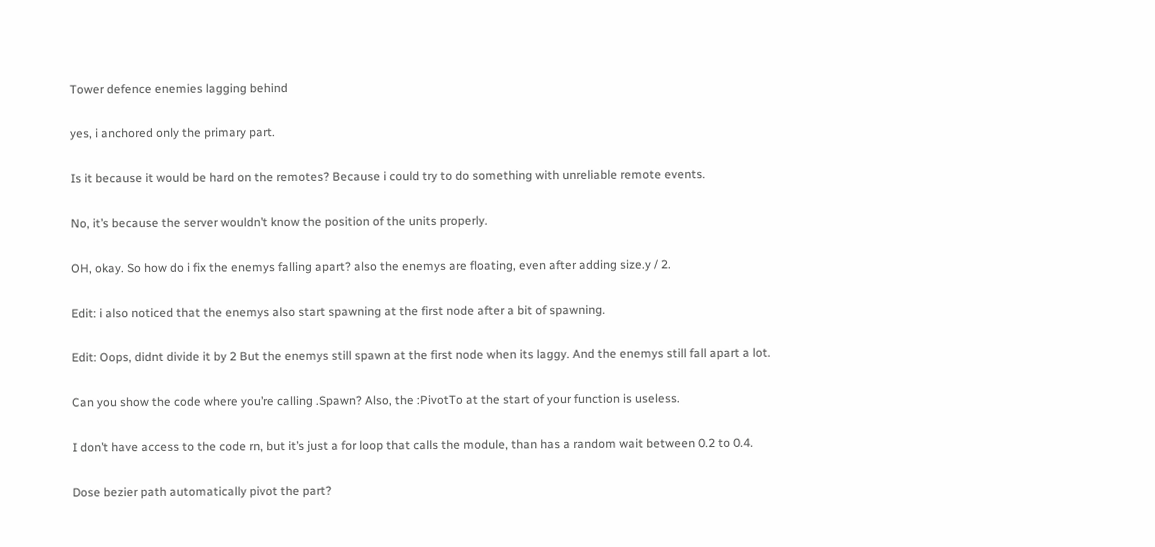Tower defence enemies lagging behind

yes, i anchored only the primary part.

Is it because it would be hard on the remotes? Because i could try to do something with unreliable remote events.

No, it’s because the server wouldn’t know the position of the units properly.

OH, okay. So how do i fix the enemys falling apart? also the enemys are floating, even after adding size.y / 2.

Edit: i also noticed that the enemys also start spawning at the first node after a bit of spawning.

Edit: Oops, didnt divide it by 2 But the enemys still spawn at the first node when its laggy. And the enemys still fall apart a lot.

Can you show the code where you’re calling .Spawn? Also, the :PivotTo at the start of your function is useless.

I don’t have access to the code rn, but it’s just a for loop that calls the module, than has a random wait between 0.2 to 0.4.

Dose bezier path automatically pivot the part?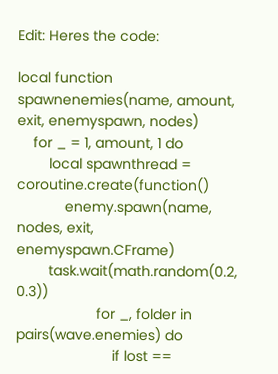Edit: Heres the code:

local function spawnenemies(name, amount, exit, enemyspawn, nodes)
    for _ = 1, amount, 1 do
        local spawnthread = coroutine.create(function()
            enemy.spawn(name, nodes, exit, enemyspawn.CFrame)
        task.wait(math.random(0.2, 0.3))
                    for _, folder in pairs(wave.enemies) do
                        if lost ==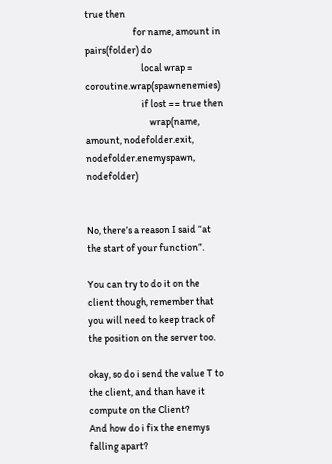true then
                        for name, amount in pairs(folder) do
                            local wrap = coroutine.wrap(spawnenemies)
                            if lost == true then
                                wrap(name, amount, nodefolder.exit, nodefolder.enemyspawn, nodefolder)


No, there’s a reason I said “at the start of your function”.

You can try to do it on the client though, remember that you will need to keep track of the position on the server too.

okay, so do i send the value T to the client, and than have it compute on the Client?
And how do i fix the enemys falling apart?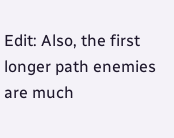Edit: Also, the first longer path enemies are much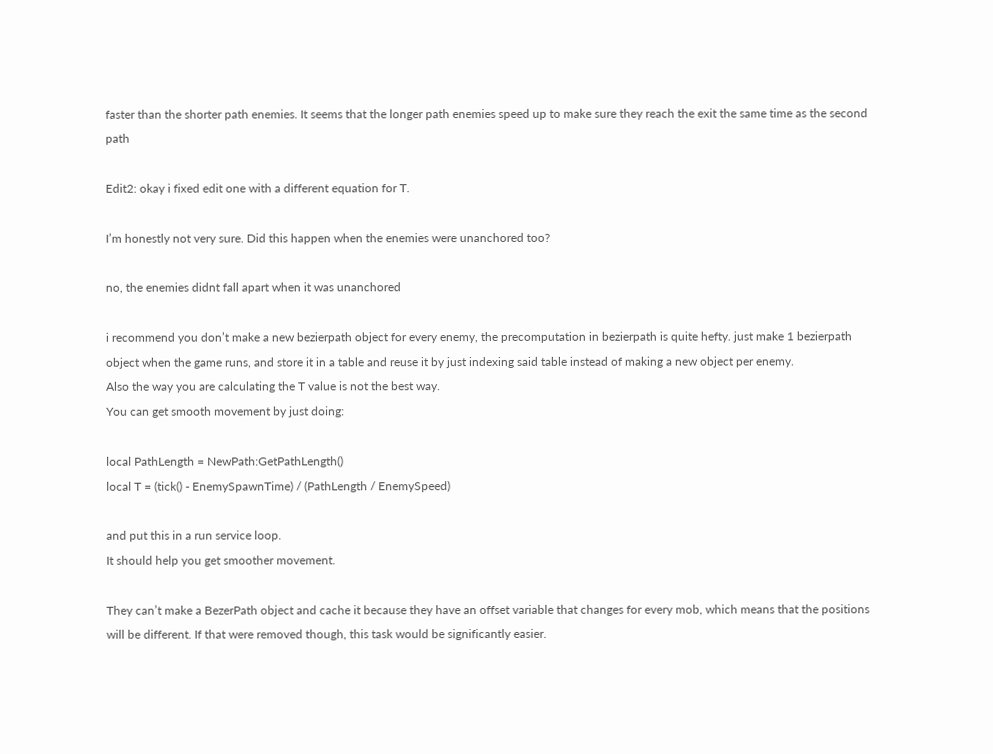faster than the shorter path enemies. It seems that the longer path enemies speed up to make sure they reach the exit the same time as the second path

Edit2: okay i fixed edit one with a different equation for T.

I’m honestly not very sure. Did this happen when the enemies were unanchored too?

no, the enemies didnt fall apart when it was unanchored

i recommend you don’t make a new bezierpath object for every enemy, the precomputation in bezierpath is quite hefty. just make 1 bezierpath object when the game runs, and store it in a table and reuse it by just indexing said table instead of making a new object per enemy.
Also the way you are calculating the T value is not the best way.
You can get smooth movement by just doing:

local PathLength = NewPath:GetPathLength()
local T = (tick() - EnemySpawnTime) / (PathLength / EnemySpeed)

and put this in a run service loop.
It should help you get smoother movement.

They can’t make a BezerPath object and cache it because they have an offset variable that changes for every mob, which means that the positions will be different. If that were removed though, this task would be significantly easier.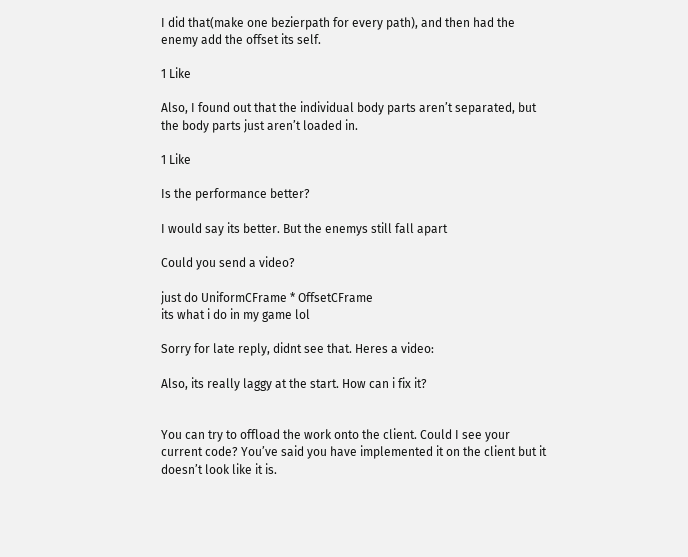I did that(make one bezierpath for every path), and then had the enemy add the offset its self.

1 Like

Also, I found out that the individual body parts aren’t separated, but the body parts just aren’t loaded in.

1 Like

Is the performance better?

I would say its better. But the enemys still fall apart

Could you send a video?

just do UniformCFrame * OffsetCFrame
its what i do in my game lol

Sorry for late reply, didnt see that. Heres a video:

Also, its really laggy at the start. How can i fix it?


You can try to offload the work onto the client. Could I see your current code? You’ve said you have implemented it on the client but it doesn’t look like it is.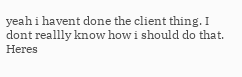yeah i havent done the client thing. I dont reallly know how i should do that. Heres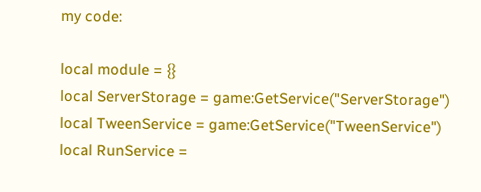my code:

local module = {}
local ServerStorage = game:GetService("ServerStorage")
local TweenService = game:GetService("TweenService")
local RunService =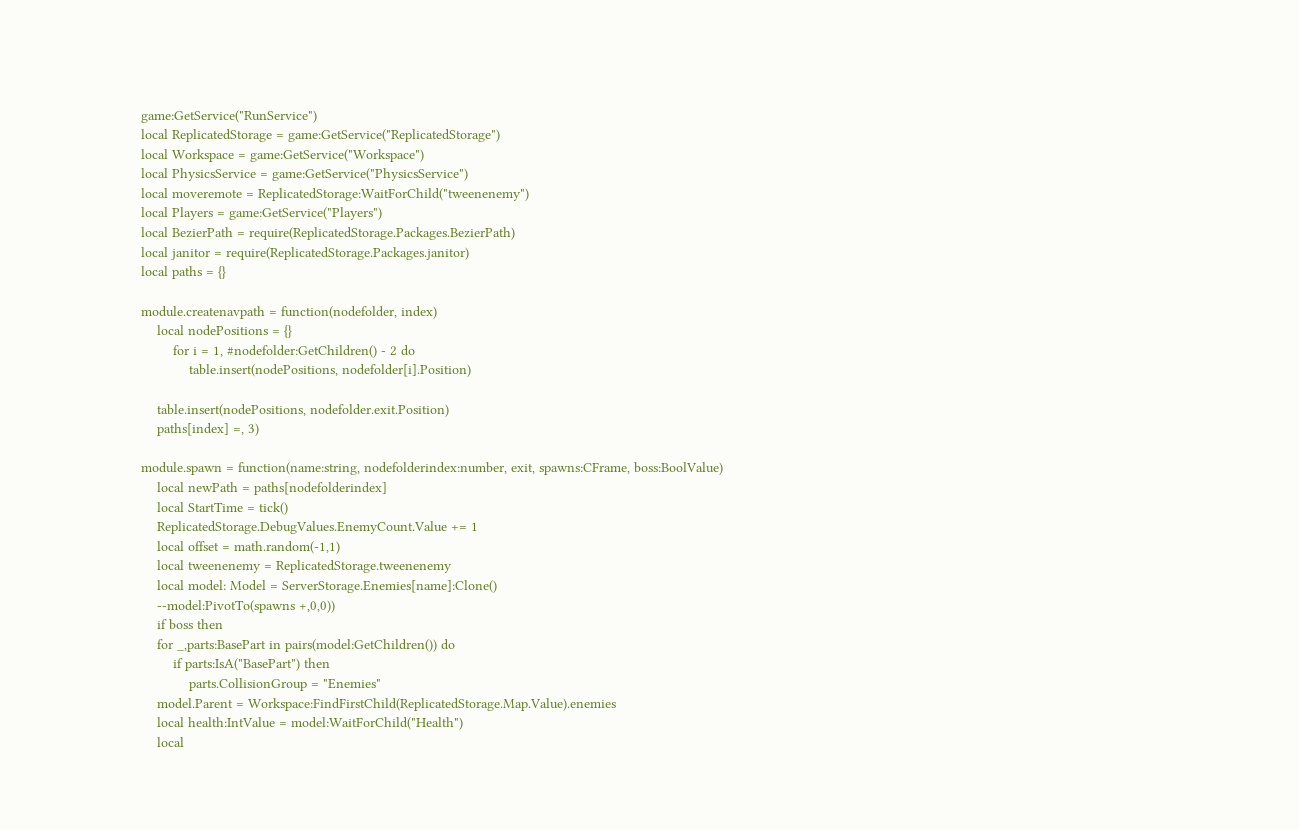game:GetService("RunService")
local ReplicatedStorage = game:GetService("ReplicatedStorage")
local Workspace = game:GetService("Workspace")
local PhysicsService = game:GetService("PhysicsService")
local moveremote = ReplicatedStorage:WaitForChild("tweenenemy")
local Players = game:GetService("Players")
local BezierPath = require(ReplicatedStorage.Packages.BezierPath)
local janitor = require(ReplicatedStorage.Packages.janitor)
local paths = {}

module.createnavpath = function(nodefolder, index)
    local nodePositions = {}
        for i = 1, #nodefolder:GetChildren() - 2 do
            table.insert(nodePositions, nodefolder[i].Position)

    table.insert(nodePositions, nodefolder.exit.Position)
    paths[index] =, 3)

module.spawn = function(name:string, nodefolderindex:number, exit, spawns:CFrame, boss:BoolValue)
    local newPath = paths[nodefolderindex]
    local StartTime = tick()
    ReplicatedStorage.DebugValues.EnemyCount.Value += 1
    local offset = math.random(-1,1)
    local tweenenemy = ReplicatedStorage.tweenenemy
    local model: Model = ServerStorage.Enemies[name]:Clone()
    --model:PivotTo(spawns +,0,0))
    if boss then
    for _,parts:BasePart in pairs(model:GetChildren()) do
        if parts:IsA("BasePart") then
            parts.CollisionGroup = "Enemies"
    model.Parent = Workspace:FindFirstChild(ReplicatedStorage.Map.Value).enemies
    local health:IntValue = model:WaitForChild("Health")
    local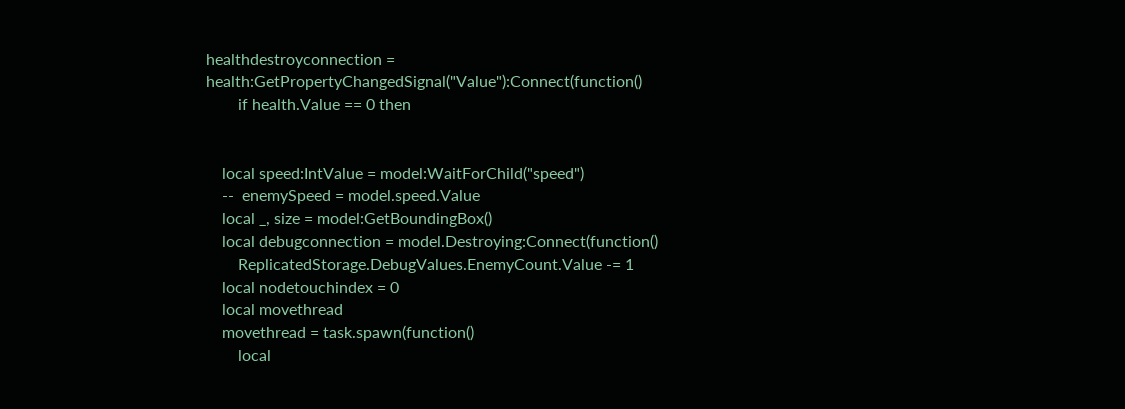healthdestroyconnection = health:GetPropertyChangedSignal("Value"):Connect(function()
        if health.Value == 0 then


    local speed:IntValue = model:WaitForChild("speed")
    --  enemySpeed = model.speed.Value
    local _, size = model:GetBoundingBox()
    local debugconnection = model.Destroying:Connect(function()
        ReplicatedStorage.DebugValues.EnemyCount.Value -= 1
    local nodetouchindex = 0
    local movethread
    movethread = task.spawn(function()
        local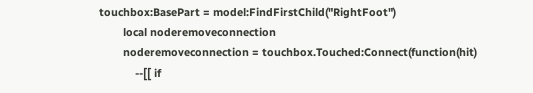touchbox:BasePart = model:FindFirstChild("RightFoot")
        local noderemoveconnection
        noderemoveconnection = touchbox.Touched:Connect(function(hit)
            --[[ if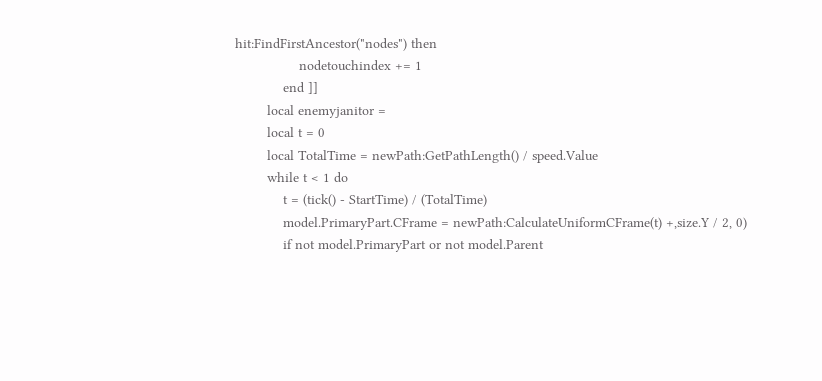hit:FindFirstAncestor("nodes") then
                nodetouchindex += 1
            end ]]
        local enemyjanitor =
        local t = 0
        local TotalTime = newPath:GetPathLength() / speed.Value
        while t < 1 do
            t = (tick() - StartTime) / (TotalTime)
            model.PrimaryPart.CFrame = newPath:CalculateUniformCFrame(t) +,size.Y / 2, 0)
            if not model.PrimaryPart or not model.Parent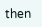then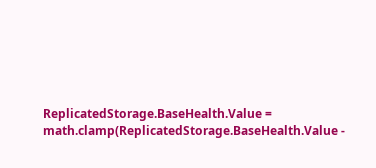ReplicatedStorage.BaseHealth.Value = math.clamp(ReplicatedStorage.BaseHealth.Value -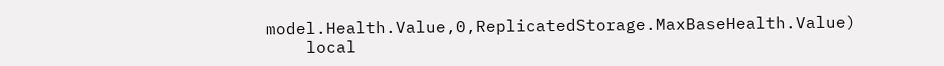model.Health.Value,0,ReplicatedStorage.MaxBaseHealth.Value)
    local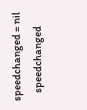speedchanged = nil
    speedchanged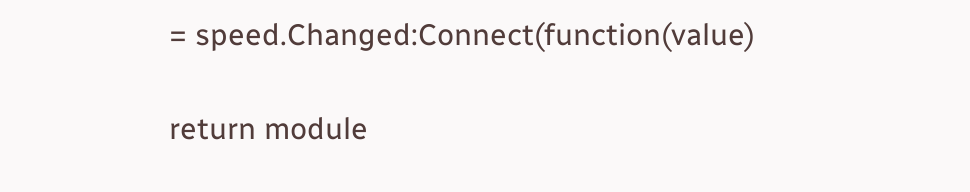= speed.Changed:Connect(function(value)

return module